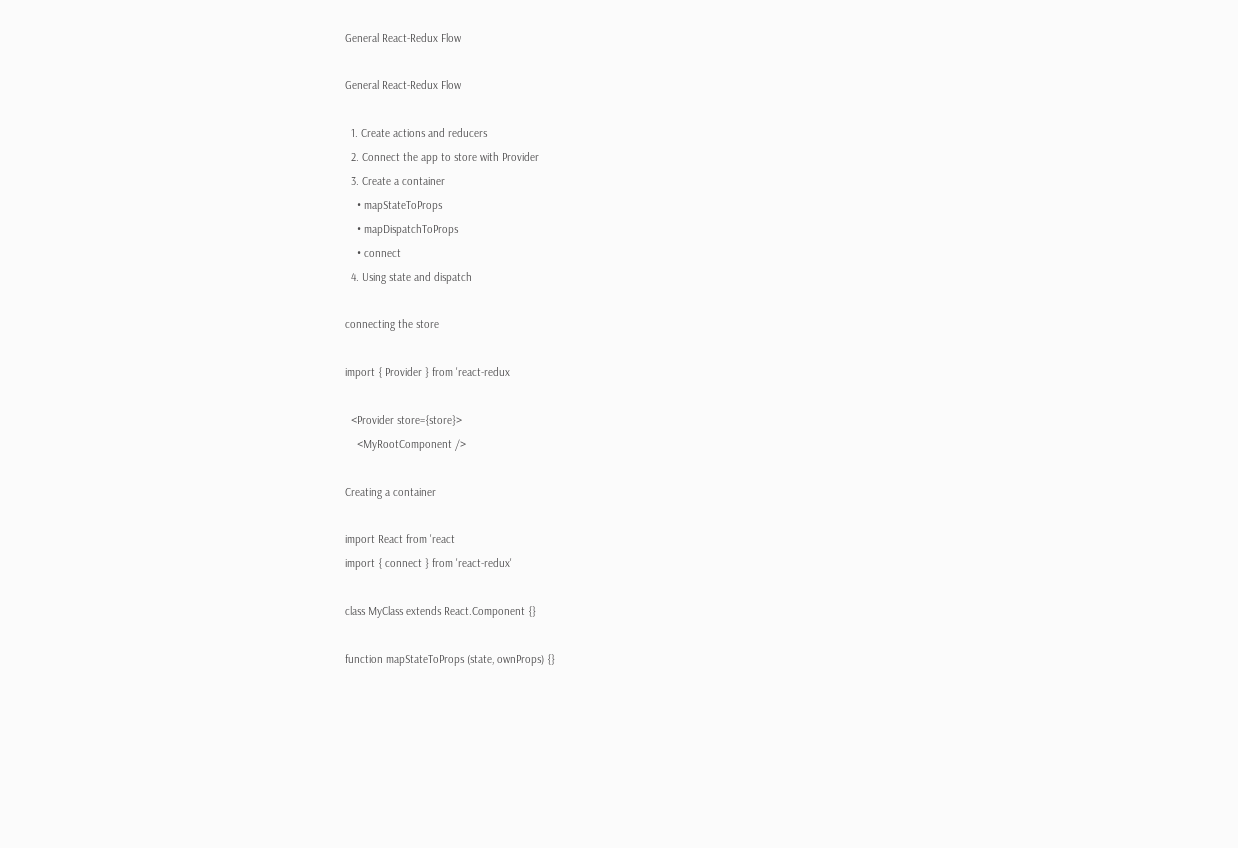General React-Redux Flow

General React-Redux Flow

  1. Create actions and reducers
  2. Connect the app to store with Provider
  3. Create a container
    • mapStateToProps
    • mapDispatchToProps
    • connect
  4. Using state and dispatch

connecting the store

import { Provider } from 'react-redux

  <Provider store={store}>
    <MyRootComponent />

Creating a container

import React from 'react
import { connect } from 'react-redux'

class MyClass extends React.Component {}

function mapStateToProps (state, ownProps) {}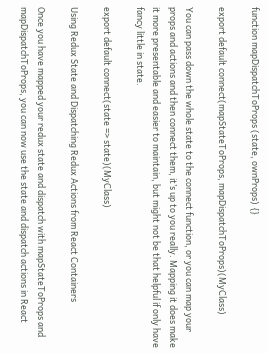function mapDispatchToProps (state, ownProps) {}

export default connect(mapStateToProps, mapDispatchToProps)(MyClass)

You can pass down the whole state to the connect function, or you can map your props and actions and then connect them, it’s up to you really. Mapping it does make it more presentable and easier to maintain, but might not be that helpful if only have fancy little in state.

export default connect(state => state)(MyClass)

Using Redux State and Dispatching Redux Actions from React Containers

Once you have mapped your redux state and dispatch with mapStateToProps and mapDispatchToProps, you can now use the state and dispatch actions in React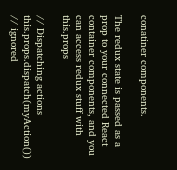conatiner components.

The redux state is passed as a prop to your connected React container components, and you can access redux stuff with this.props

// Dispatching actions
this.props.dispatch(myAction()) // ignored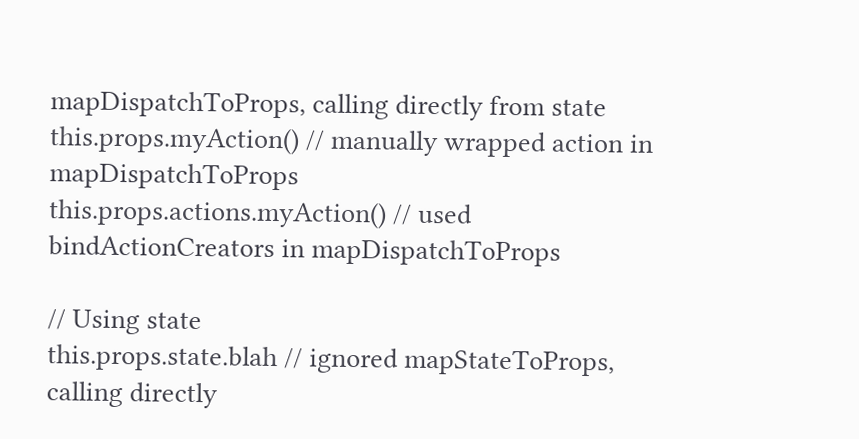mapDispatchToProps, calling directly from state
this.props.myAction() // manually wrapped action in mapDispatchToProps
this.props.actions.myAction() // used bindActionCreators in mapDispatchToProps

// Using state
this.props.state.blah // ignored mapStateToProps, calling directly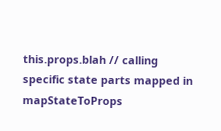this.props.blah // calling specific state parts mapped in mapStateToProps